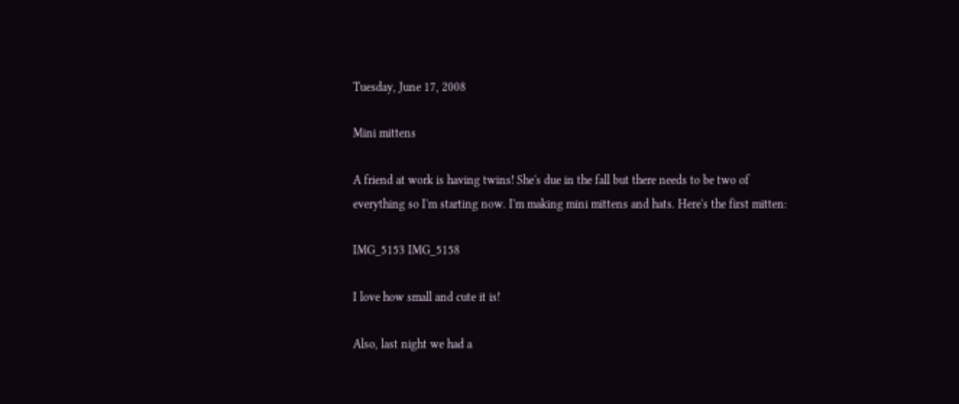Tuesday, June 17, 2008

Mini mittens

A friend at work is having twins! She's due in the fall but there needs to be two of everything so I'm starting now. I'm making mini mittens and hats. Here's the first mitten:

IMG_5153 IMG_5158

I love how small and cute it is!

Also, last night we had a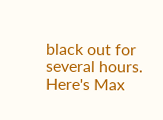black out for several hours. Here's Max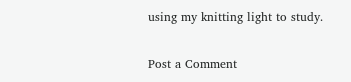using my knitting light to study.

Post a Comment